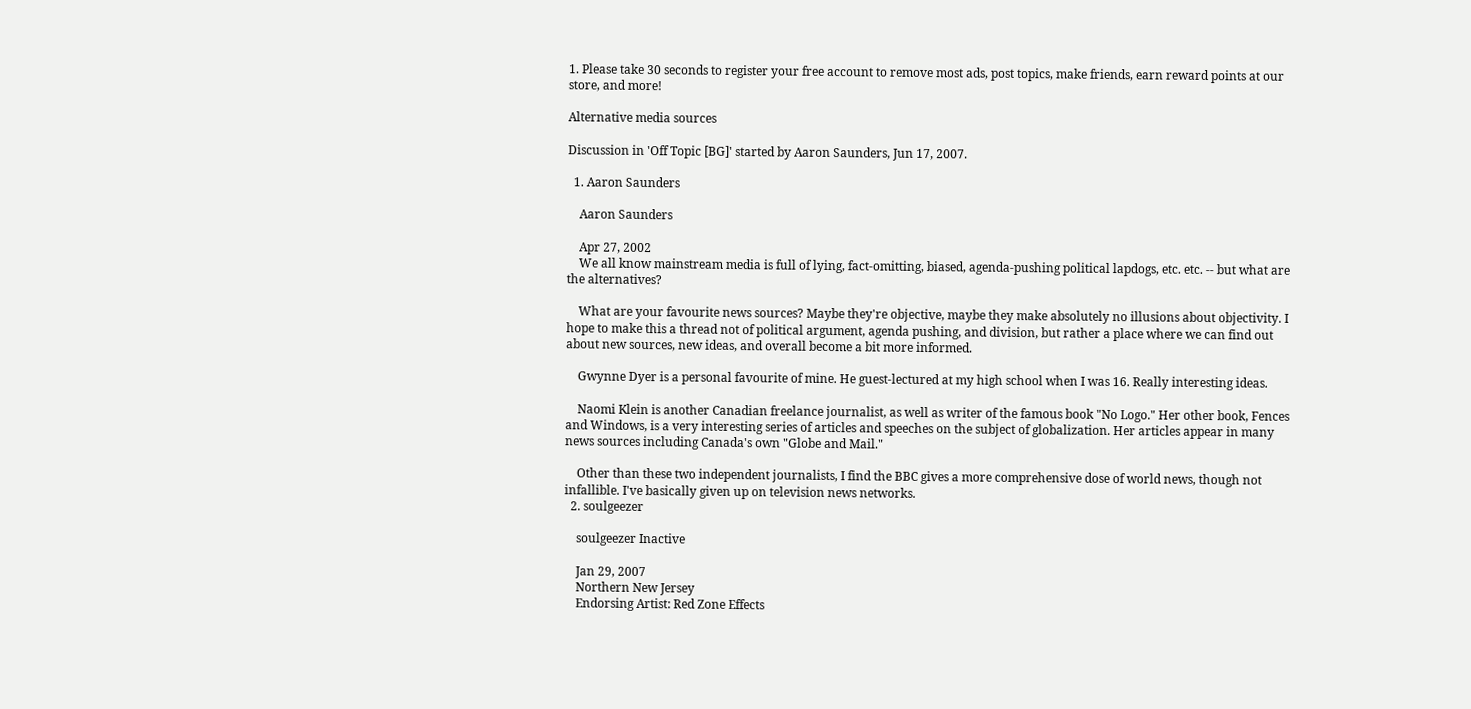1. Please take 30 seconds to register your free account to remove most ads, post topics, make friends, earn reward points at our store, and more!

Alternative media sources

Discussion in 'Off Topic [BG]' started by Aaron Saunders, Jun 17, 2007.

  1. Aaron Saunders

    Aaron Saunders

    Apr 27, 2002
    We all know mainstream media is full of lying, fact-omitting, biased, agenda-pushing political lapdogs, etc. etc. -- but what are the alternatives?

    What are your favourite news sources? Maybe they're objective, maybe they make absolutely no illusions about objectivity. I hope to make this a thread not of political argument, agenda pushing, and division, but rather a place where we can find out about new sources, new ideas, and overall become a bit more informed.

    Gwynne Dyer is a personal favourite of mine. He guest-lectured at my high school when I was 16. Really interesting ideas.

    Naomi Klein is another Canadian freelance journalist, as well as writer of the famous book "No Logo." Her other book, Fences and Windows, is a very interesting series of articles and speeches on the subject of globalization. Her articles appear in many news sources including Canada's own "Globe and Mail."

    Other than these two independent journalists, I find the BBC gives a more comprehensive dose of world news, though not infallible. I've basically given up on television news networks.
  2. soulgeezer

    soulgeezer Inactive

    Jan 29, 2007
    Northern New Jersey
    Endorsing Artist: Red Zone Effects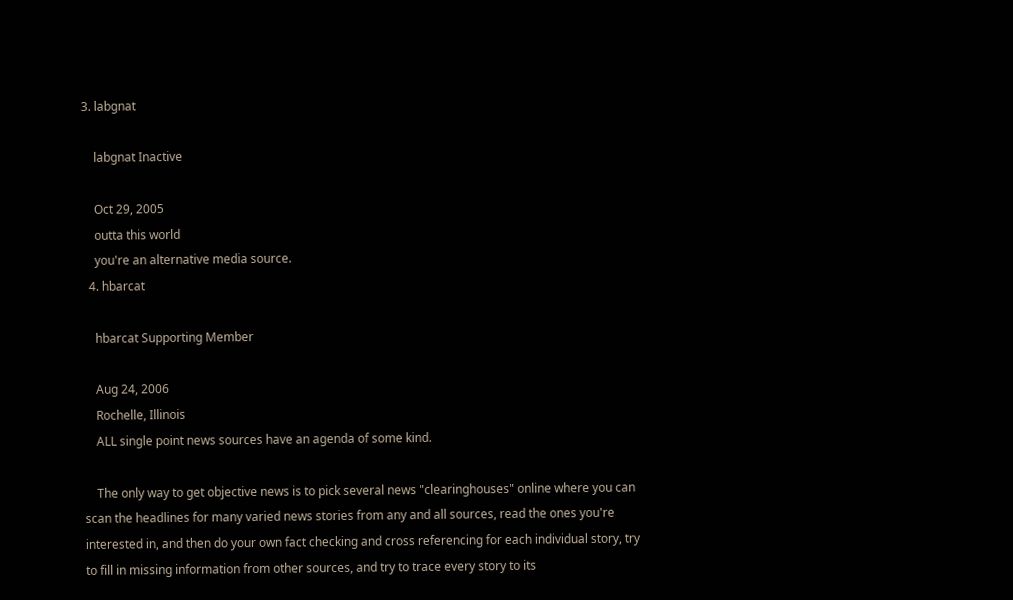3. labgnat

    labgnat Inactive

    Oct 29, 2005
    outta this world
    you're an alternative media source.
  4. hbarcat

    hbarcat Supporting Member

    Aug 24, 2006
    Rochelle, Illinois
    ALL single point news sources have an agenda of some kind.

    The only way to get objective news is to pick several news "clearinghouses" online where you can scan the headlines for many varied news stories from any and all sources, read the ones you're interested in, and then do your own fact checking and cross referencing for each individual story, try to fill in missing information from other sources, and try to trace every story to its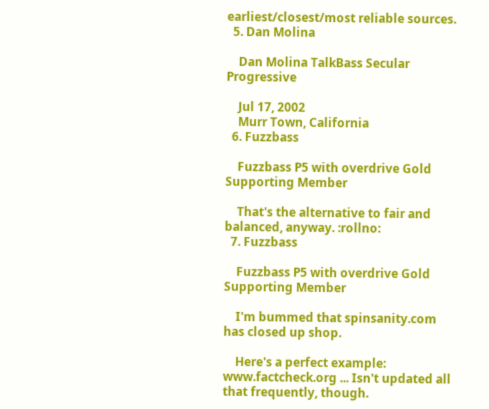earliest/closest/most reliable sources.
  5. Dan Molina

    Dan Molina TalkBass Secular Progressive

    Jul 17, 2002
    Murr Town, California
  6. Fuzzbass

    Fuzzbass P5 with overdrive Gold Supporting Member

    That's the alternative to fair and balanced, anyway. :rollno:
  7. Fuzzbass

    Fuzzbass P5 with overdrive Gold Supporting Member

    I'm bummed that spinsanity.com has closed up shop.

    Here's a perfect example: www.factcheck.org ... Isn't updated all that frequently, though.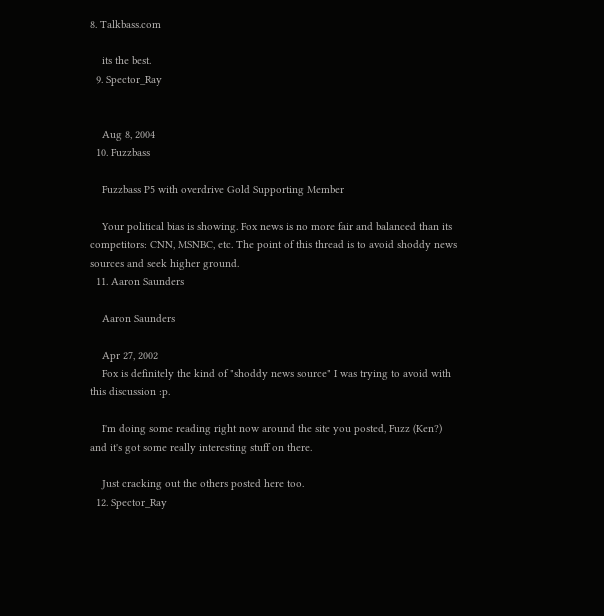8. Talkbass.com

    its the best.
  9. Spector_Ray


    Aug 8, 2004
  10. Fuzzbass

    Fuzzbass P5 with overdrive Gold Supporting Member

    Your political bias is showing. Fox news is no more fair and balanced than its competitors: CNN, MSNBC, etc. The point of this thread is to avoid shoddy news sources and seek higher ground.
  11. Aaron Saunders

    Aaron Saunders

    Apr 27, 2002
    Fox is definitely the kind of "shoddy news source" I was trying to avoid with this discussion :p.

    I'm doing some reading right now around the site you posted, Fuzz (Ken?) and it's got some really interesting stuff on there.

    Just cracking out the others posted here too.
  12. Spector_Ray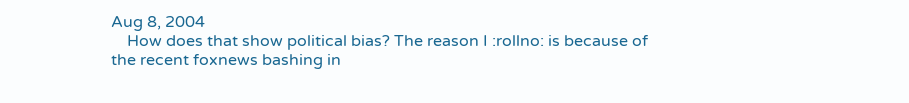Aug 8, 2004
    How does that show political bias? The reason I :rollno: is because of the recent foxnews bashing in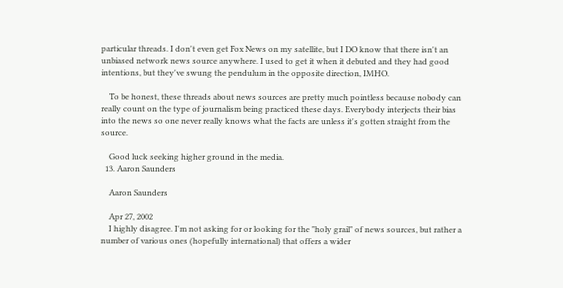particular threads. I don't even get Fox News on my satellite, but I DO know that there isn't an unbiased network news source anywhere. I used to get it when it debuted and they had good intentions, but they've swung the pendulum in the opposite direction, IMHO.

    To be honest, these threads about news sources are pretty much pointless because nobody can really count on the type of journalism being practiced these days. Everybody interjects their bias into the news so one never really knows what the facts are unless it's gotten straight from the source.

    Good luck seeking higher ground in the media.
  13. Aaron Saunders

    Aaron Saunders

    Apr 27, 2002
    I highly disagree. I'm not asking for or looking for the "holy grail" of news sources, but rather a number of various ones (hopefully international) that offers a wider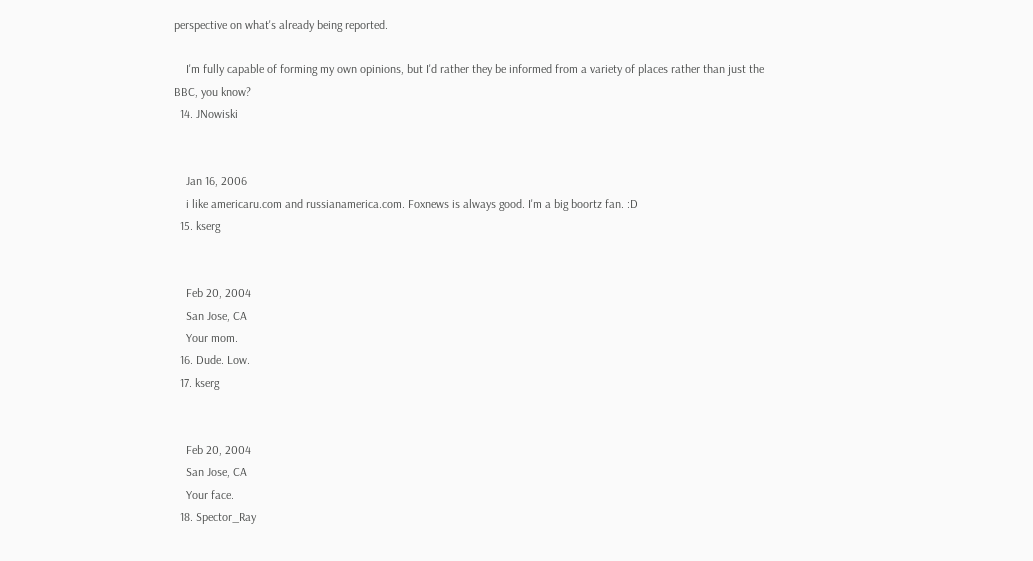perspective on what's already being reported.

    I'm fully capable of forming my own opinions, but I'd rather they be informed from a variety of places rather than just the BBC, you know?
  14. JNowiski


    Jan 16, 2006
    i like americaru.com and russianamerica.com. Foxnews is always good. I'm a big boortz fan. :D
  15. kserg


    Feb 20, 2004
    San Jose, CA
    Your mom.
  16. Dude. Low.
  17. kserg


    Feb 20, 2004
    San Jose, CA
    Your face.
  18. Spector_Ray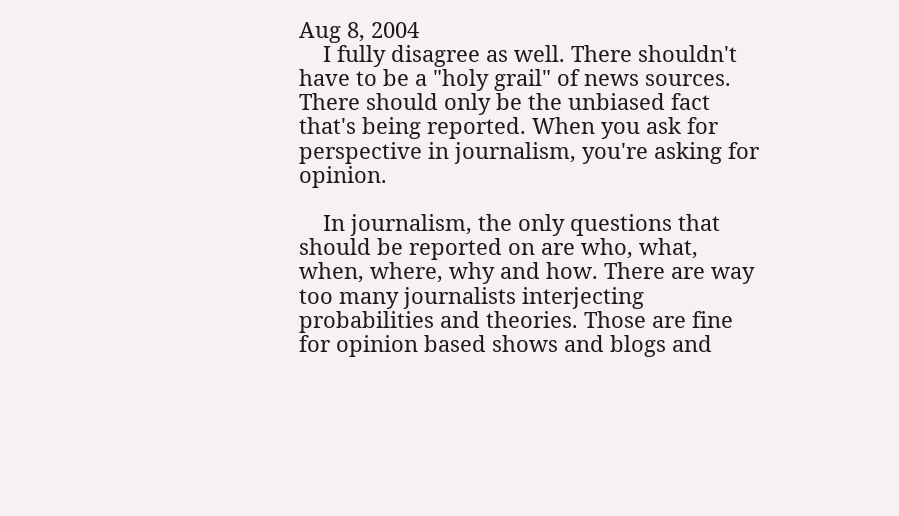Aug 8, 2004
    I fully disagree as well. There shouldn't have to be a "holy grail" of news sources. There should only be the unbiased fact that's being reported. When you ask for perspective in journalism, you're asking for opinion.

    In journalism, the only questions that should be reported on are who, what, when, where, why and how. There are way too many journalists interjecting probabilities and theories. Those are fine for opinion based shows and blogs and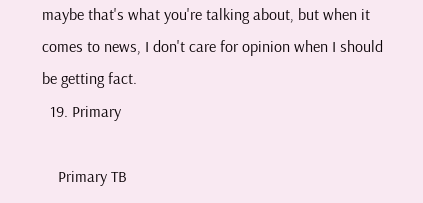maybe that's what you're talking about, but when it comes to news, I don't care for opinion when I should be getting fact.
  19. Primary

    Primary TB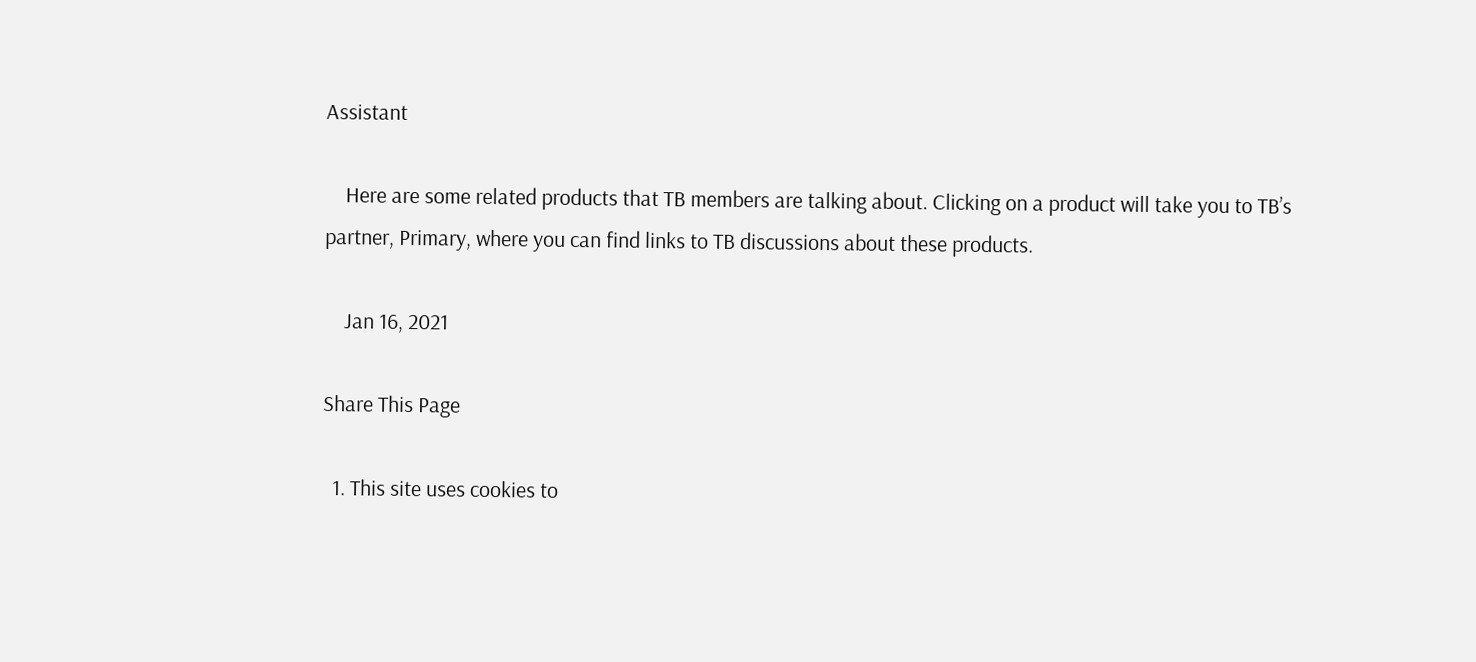Assistant

    Here are some related products that TB members are talking about. Clicking on a product will take you to TB’s partner, Primary, where you can find links to TB discussions about these products.

    Jan 16, 2021

Share This Page

  1. This site uses cookies to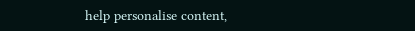help personalise content,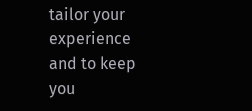tailor your experience and to keep you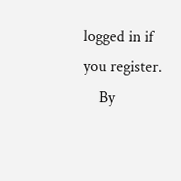logged in if you register.
    By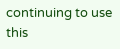continuing to use this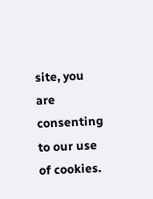site, you are consenting to our use of cookies.